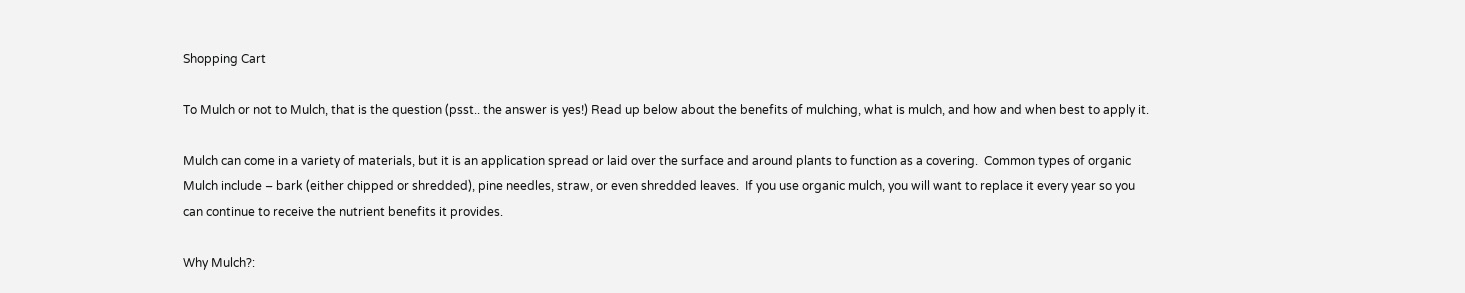Shopping Cart

To Mulch or not to Mulch, that is the question (psst.. the answer is yes!) Read up below about the benefits of mulching, what is mulch, and how and when best to apply it.

Mulch can come in a variety of materials, but it is an application spread or laid over the surface and around plants to function as a covering.  Common types of organic Mulch include – bark (either chipped or shredded), pine needles, straw, or even shredded leaves.  If you use organic mulch, you will want to replace it every year so you can continue to receive the nutrient benefits it provides.

Why Mulch?: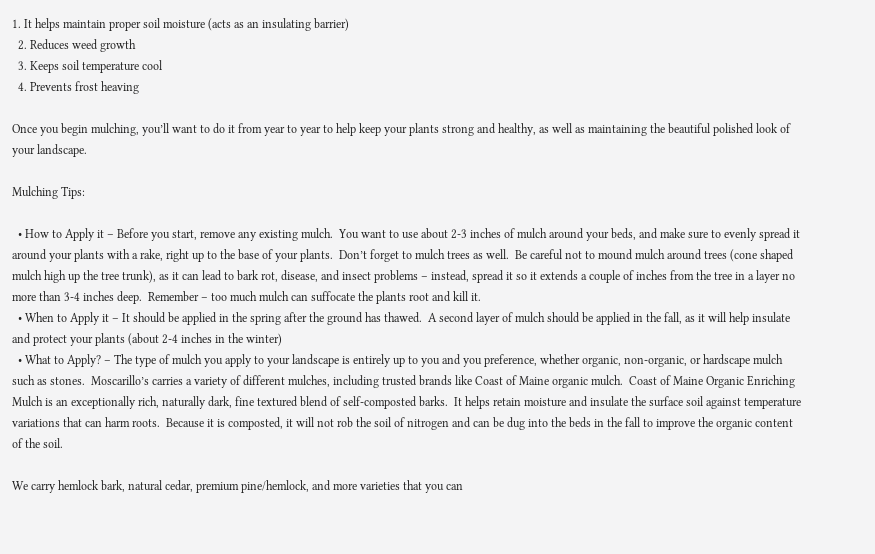1. It helps maintain proper soil moisture (acts as an insulating barrier)
  2. Reduces weed growth
  3. Keeps soil temperature cool
  4. Prevents frost heaving

Once you begin mulching, you’ll want to do it from year to year to help keep your plants strong and healthy, as well as maintaining the beautiful polished look of your landscape.

Mulching Tips:

  • How to Apply it – Before you start, remove any existing mulch.  You want to use about 2-3 inches of mulch around your beds, and make sure to evenly spread it around your plants with a rake, right up to the base of your plants.  Don’t forget to mulch trees as well.  Be careful not to mound mulch around trees (cone shaped mulch high up the tree trunk), as it can lead to bark rot, disease, and insect problems – instead, spread it so it extends a couple of inches from the tree in a layer no more than 3-4 inches deep.  Remember – too much mulch can suffocate the plants root and kill it.
  • When to Apply it – It should be applied in the spring after the ground has thawed.  A second layer of mulch should be applied in the fall, as it will help insulate and protect your plants (about 2-4 inches in the winter)
  • What to Apply? – The type of mulch you apply to your landscape is entirely up to you and you preference, whether organic, non-organic, or hardscape mulch such as stones.  Moscarillo’s carries a variety of different mulches, including trusted brands like Coast of Maine organic mulch.  Coast of Maine Organic Enriching Mulch is an exceptionally rich, naturally dark, fine textured blend of self-composted barks.  It helps retain moisture and insulate the surface soil against temperature variations that can harm roots.  Because it is composted, it will not rob the soil of nitrogen and can be dug into the beds in the fall to improve the organic content of the soil.

We carry hemlock bark, natural cedar, premium pine/hemlock, and more varieties that you can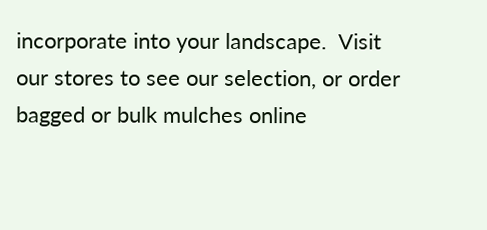incorporate into your landscape.  Visit our stores to see our selection, or order bagged or bulk mulches online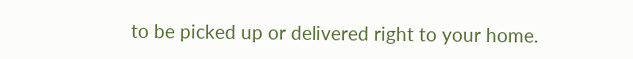to be picked up or delivered right to your home.